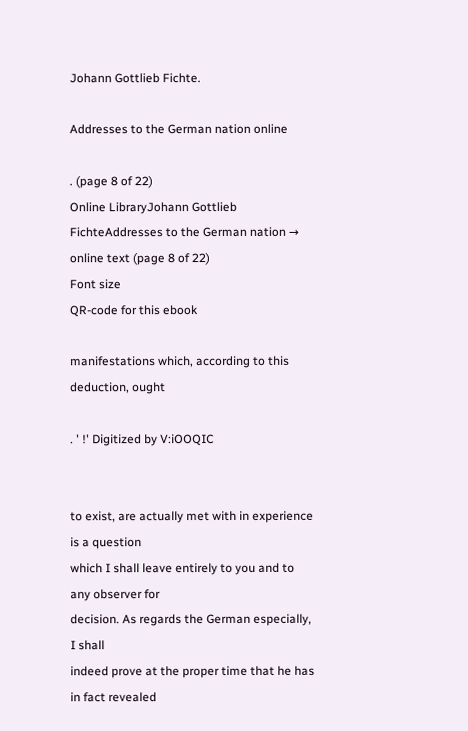Johann Gottlieb Fichte.

Addresses to the German nation online

. (page 8 of 22)
Online LibraryJohann Gottlieb FichteAddresses to the German nation → online text (page 8 of 22)
Font size
QR-code for this ebook

manifestations which, according to this deduction, ought

. ' !' Digitized by V:iOOQIC


to exist, are actually met with in experience is a question
which I shall leave entirely to you and to any observer for
decision. As regards the German especially, I shall
indeed prove at the proper time that he has in fact revealed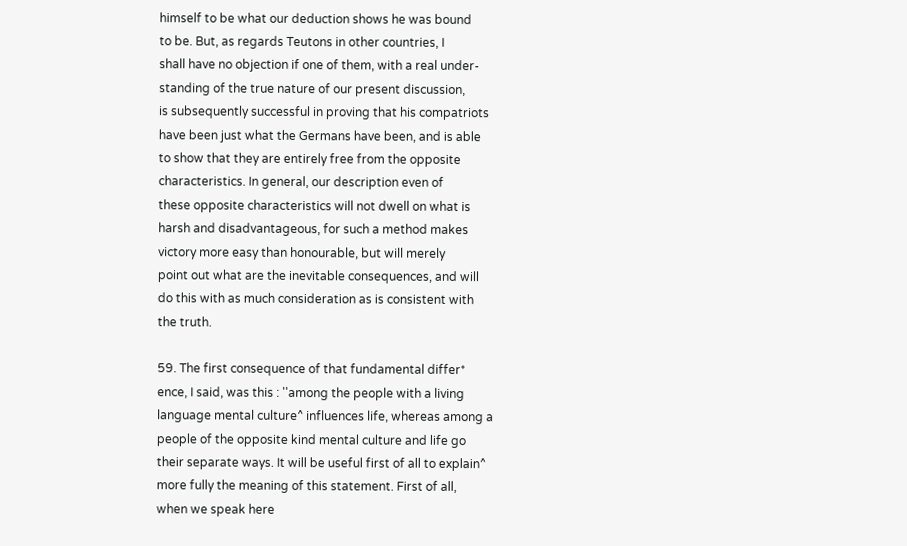himself to be what our deduction shows he was bound
to be. But, as regards Teutons in other countries, I
shall have no objection if one of them, with a real under-
standing of the true nature of our present discussion,
is subsequently successful in proving that his compatriots
have been just what the Germans have been, and is able
to show that they are entirely free from the opposite
characteristics. In general, our description even of
these opposite characteristics will not dwell on what is
harsh and disadvantageous, for such a method makes
victory more easy than honourable, but will merely
point out what are the inevitable consequences, and will
do this with as much consideration as is consistent with
the truth.

59. The first consequence of that fundamental differ*
ence, I said, was this : ''among the people with a living
language mental culture^ influences life, whereas among a
people of the opposite kind mental culture and life go
their separate ways. It will be useful first of all to explain^
more fully the meaning of this statement. First of all,
when we speak here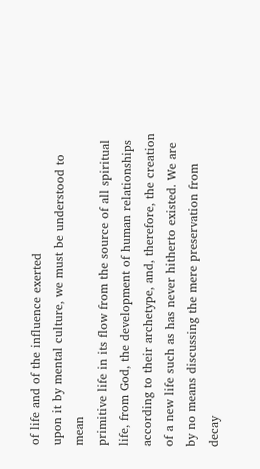of life and of the influence exerted
upon it by mental culture, we must be understood to mean
primitive life in its flow from the source of all spiritual
life, from God, the development of human relationships
according to their archetype, and, therefore, the creation
of a new life such as has never hitherto existed. We are
by no means discussing the mere preservation from decay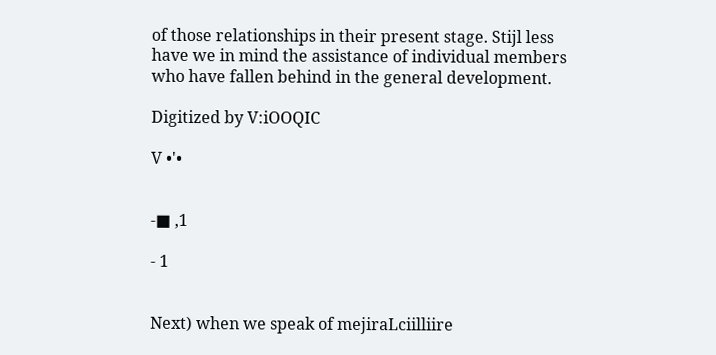of those relationships in their present stage. Stijl less
have we in mind the assistance of individual members
who have fallen behind in the general development.

Digitized by V:iOOQIC

V •'•


-■ ,1

- 1


Next) when we speak of mejiraLciilliire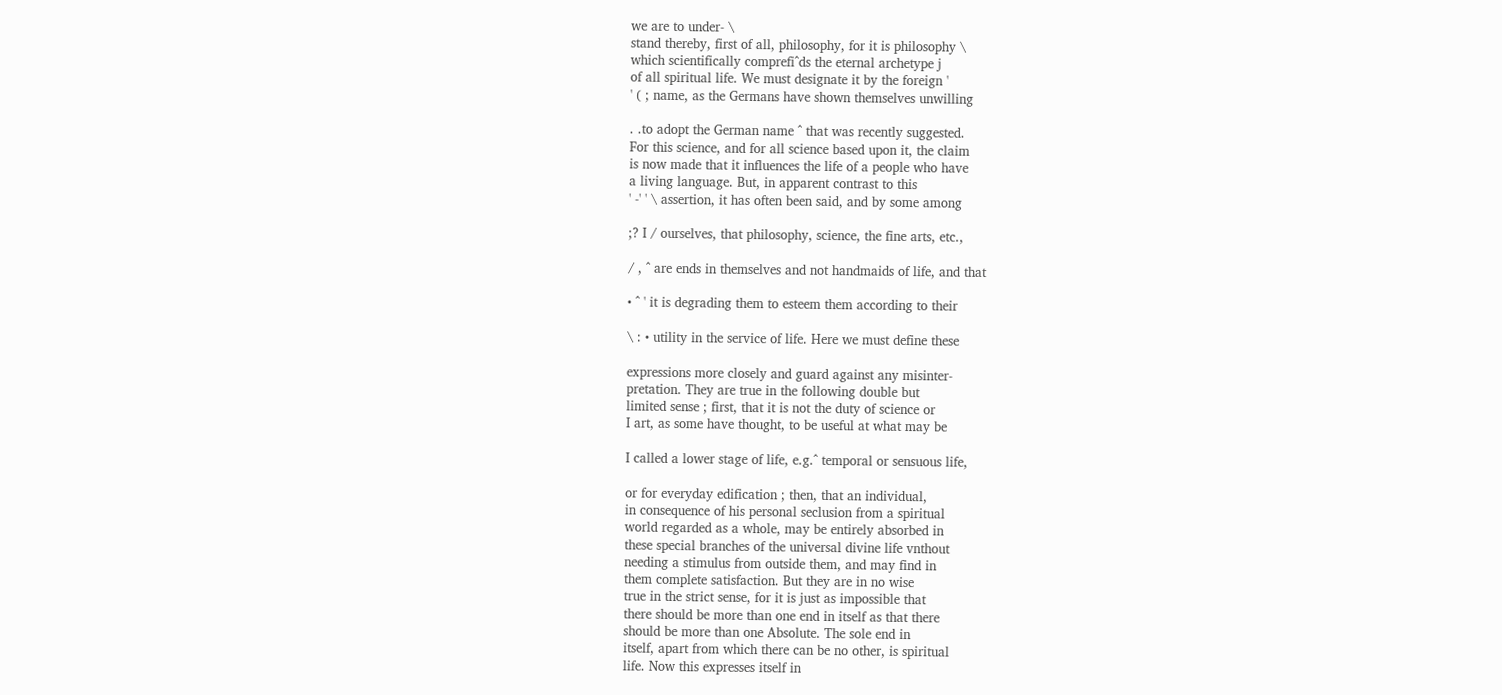we are to under- \
stand thereby, first of all, philosophy, for it is philosophy \
which scientifically comprefi^ds the eternal archetype j
of all spiritual life. We must designate it by the foreign '
' ( ; name, as the Germans have shown themselves unwilling

. .to adopt the German name ^ that was recently suggested.
For this science, and for all science based upon it, the claim
is now made that it influences the life of a people who have
a living language. But, in apparent contrast to this
' -' ' \ assertion, it has often been said, and by some among

;? I / ourselves, that philosophy, science, the fine arts, etc.,

/ , ^ are ends in themselves and not handmaids of life, and that

• ^ ' it is degrading them to esteem them according to their

\ : • utility in the service of life. Here we must define these

expressions more closely and guard against any misinter-
pretation. They are true in the following double but
limited sense ; first, that it is not the duty of science or
I art, as some have thought, to be useful at what may be

I called a lower stage of life, e.g.^ temporal or sensuous life,

or for everyday edification ; then, that an individual,
in consequence of his personal seclusion from a spiritual
world regarded as a whole, may be entirely absorbed in
these special branches of the universal divine life vnthout
needing a stimulus from outside them, and may find in
them complete satisfaction. But they are in no wise
true in the strict sense, for it is just as impossible that
there should be more than one end in itself as that there
should be more than one Absolute. The sole end in
itself, apart from which there can be no other, is spiritual
life. Now this expresses itself in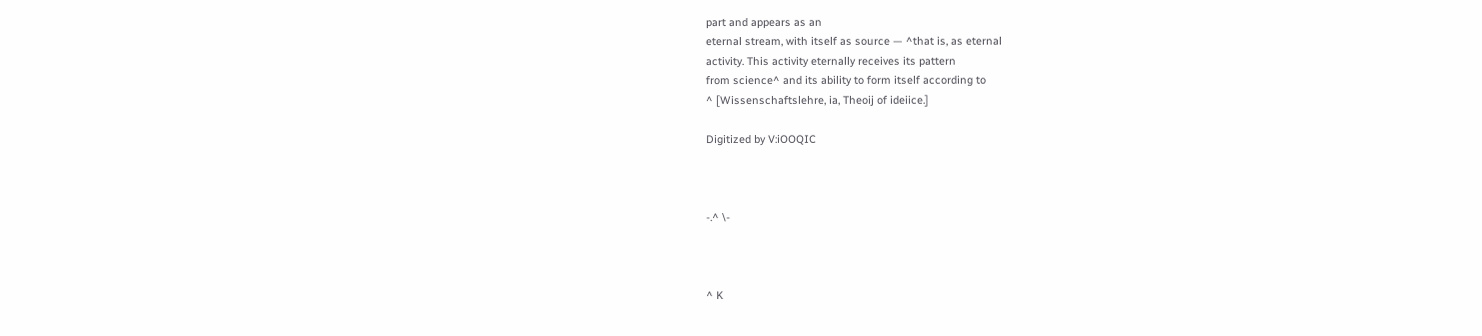part and appears as an
eternal stream, with itself as source — ^that is, as eternal
activity. This activity eternally receives its pattern
from science^ and its ability to form itself according to
^ [Wissenschaftslehre, ia, Theoij of ideiice.]

Digitized by V:iOOQIC



-.^ \-



^ K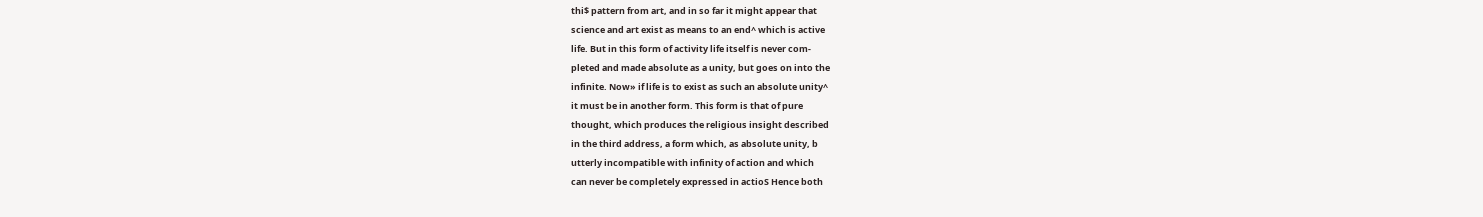thi$ pattern from art, and in so far it might appear that
science and art exist as means to an end^ which is active
life. But in this form of activity life itself is never com-
pleted and made absolute as a unity, but goes on into the
infinite. Now» if life is to exist as such an absolute unity^
it must be in another form. This form is that of pure
thought, which produces the religious insight described
in the third address, a form which, as absolute unity, b
utterly incompatible with infinity of action and which
can never be completely expressed in actioS Hence both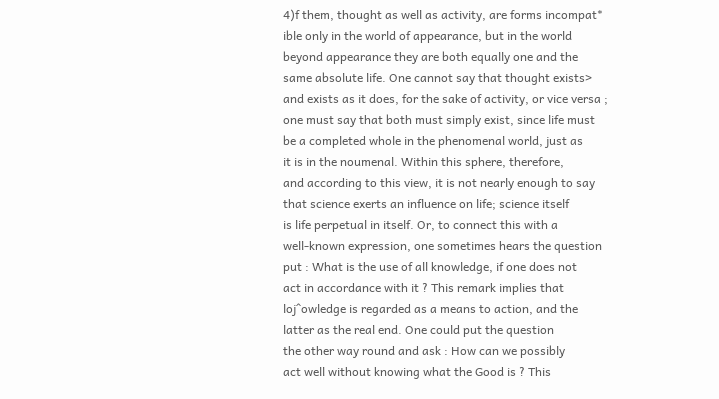4)f them, thought as well as activity, are forms incompat*
ible only in the world of appearance, but in the world
beyond appearance they are both equally one and the
same absolute life. One cannot say that thought exists>
and exists as it does, for the sake of activity, or vice versa ;
one must say that both must simply exist, since life must
be a completed whole in the phenomenal world, just as
it is in the noumenal. Within this sphere, therefore,
and according to this view, it is not nearly enough to say
that science exerts an influence on life; science itself
is life perpetual in itself. Or, to connect this with a
well-known expression, one sometimes hears the question
put : What is the use of all knowledge, if one does not
act in accordance with it ? This remark implies that
loj^owledge is regarded as a means to action, and the
latter as the real end. One could put the question
the other way round and ask : How can we possibly
act well without knowing what the Good is ? This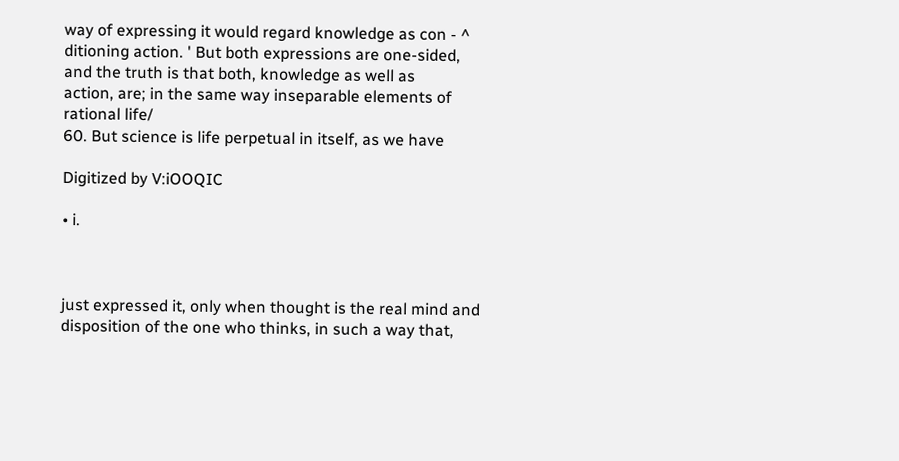way of expressing it would regard knowledge as con - ^
ditioning action. ' But both expressions are one-sided,
and the truth is that both, knowledge as well as
action, are; in the same way inseparable elements of
rational life/
60. But science is life perpetual in itself, as we have

Digitized by V:iOOQIC

• i.



just expressed it, only when thought is the real mind and
disposition of the one who thinks, in such a way that,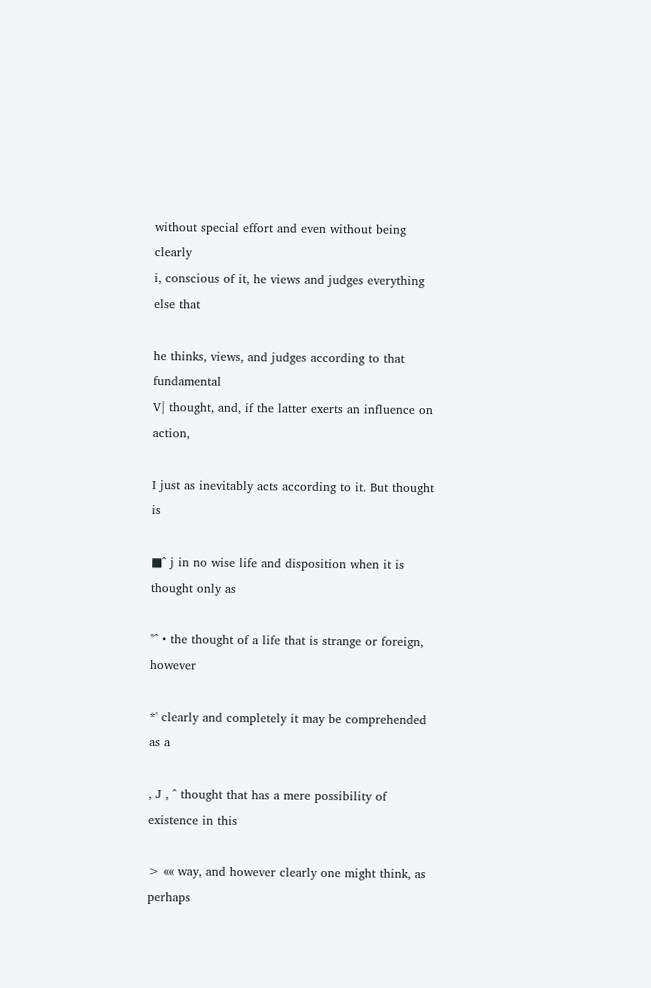without special effort and even without being clearly
i, conscious of it, he views and judges everything else that

he thinks, views, and judges according to that fundamental
V| thought, and, if the latter exerts an influence on action,

I just as inevitably acts according to it. But thought is

■^ j in no wise life and disposition when it is thought only as

"^ • the thought of a life that is strange or foreign, however

*' clearly and completely it may be comprehended as a

, J , ^ thought that has a mere possibility of existence in this

> «« way, and however clearly one might think, as perhaps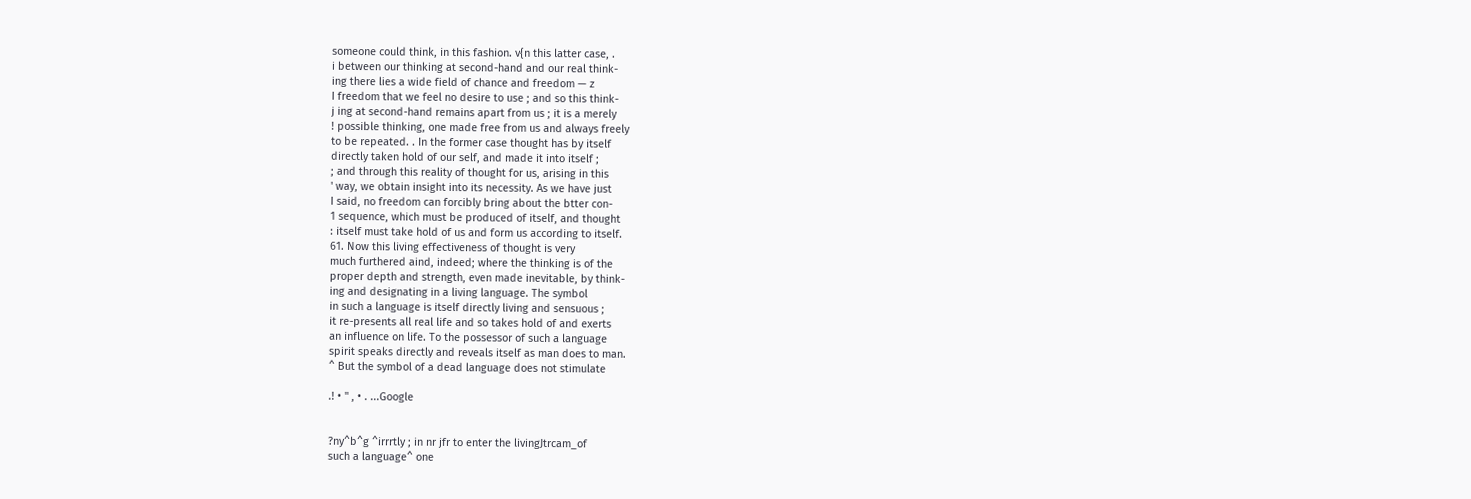someone could think, in this fashion. v{n this latter case, .
i between our thinking at second-hand and our real think-
ing there lies a wide field of chance and freedom — z
I freedom that we feel no desire to use ; and so this think-
j ing at second-hand remains apart from us ; it is a merely
! possible thinking, one made free from us and always freely
to be repeated. . In the former case thought has by itself
directly taken hold of our self, and made it into itself ;
; and through this reality of thought for us, arising in this
' way, we obtain insight into its necessity. As we have just
I said, no freedom can forcibly bring about the btter con-
1 sequence, which must be produced of itself, and thought
: itself must take hold of us and form us according to itself.
61. Now this living effectiveness of thought is very
much furthered aind, indeed; where the thinking is of the
proper depth and strength, even made inevitable, by think-
ing and designating in a living language. The symbol
in such a language is itself directly living and sensuous ;
it re-presents all real life and so takes hold of and exerts
an influence on life. To the possessor of such a language
spirit speaks directly and reveals itself as man does to man.
^ But the symbol of a dead language does not stimulate

.! • " , • . ...Google


?ny^b^g ^irrrtly ; in nr jfr to enter the livingJtrcam_of
such a language^ one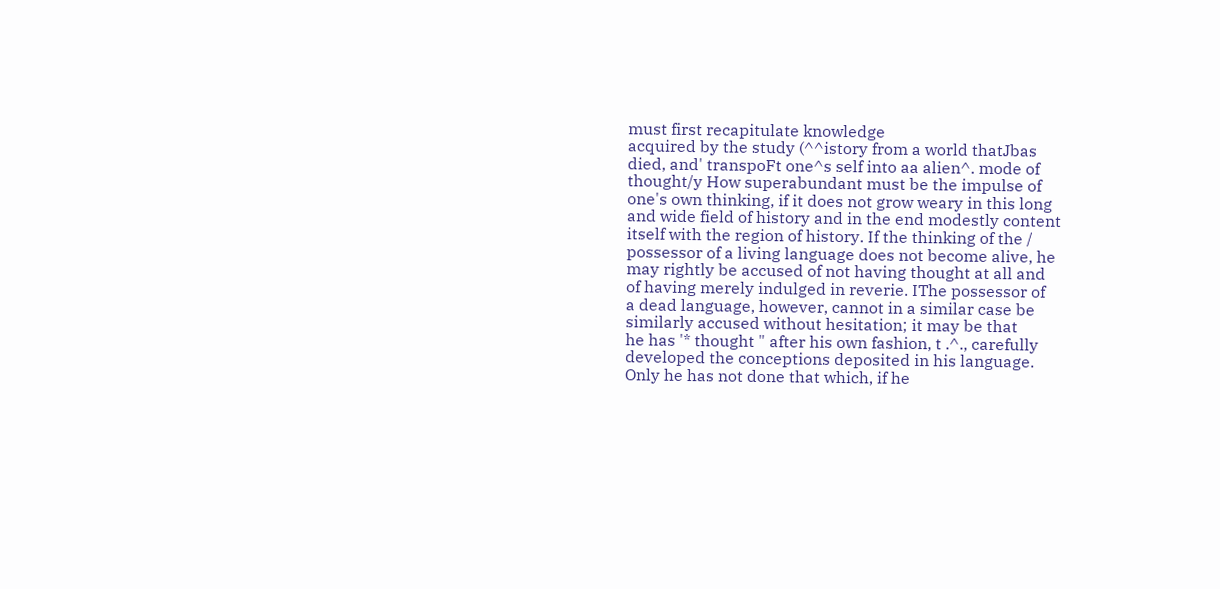must first recapitulate knowledge
acquired by the study (^^istory from a world thatJbas
died, and' transpoFt one^s self into aa alien^. mode of
thought/y How superabundant must be the impulse of
one's own thinking, if it does not grow weary in this long
and wide field of history and in the end modestly content
itself with the region of history. If the thinking of the /
possessor of a living language does not become alive, he
may rightly be accused of not having thought at all and
of having merely indulged in reverie. IThe possessor of
a dead language, however, cannot in a similar case be
similarly accused without hesitation; it may be that
he has '* thought " after his own fashion, t .^., carefully
developed the conceptions deposited in his language.
Only he has not done that which, if he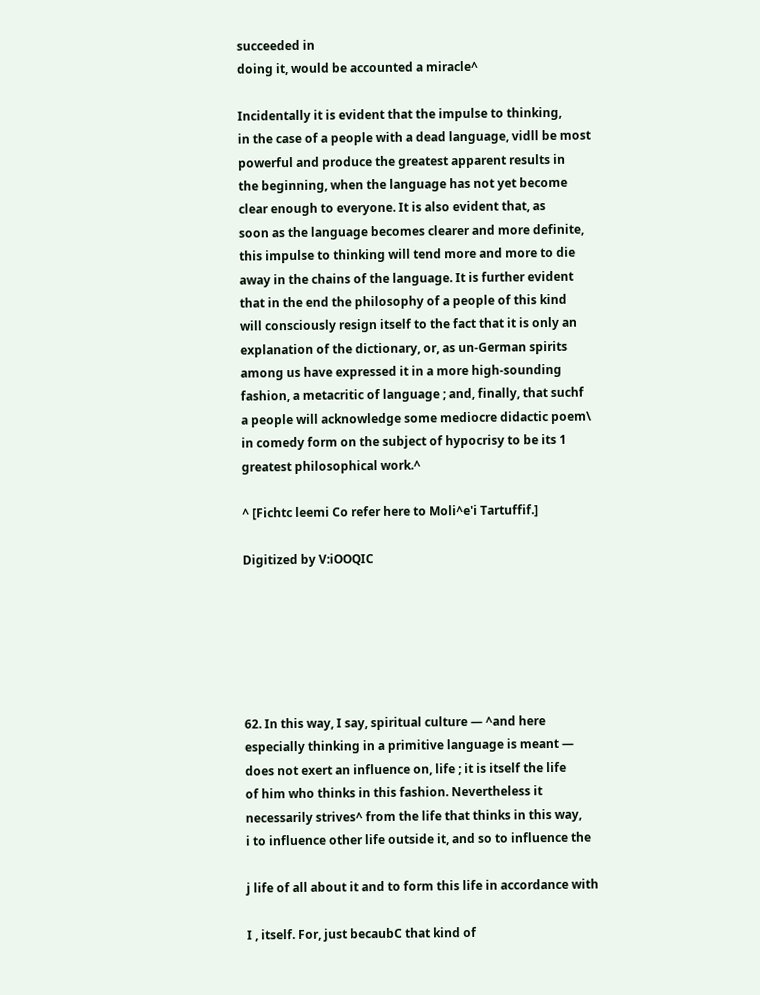succeeded in
doing it, would be accounted a miracle^

Incidentally it is evident that the impulse to thinking,
in the case of a people with a dead language, vidll be most
powerful and produce the greatest apparent results in
the beginning, when the language has not yet become
clear enough to everyone. It is also evident that, as
soon as the language becomes clearer and more definite,
this impulse to thinking will tend more and more to die
away in the chains of the language. It is further evident
that in the end the philosophy of a people of this kind
will consciously resign itself to the fact that it is only an
explanation of the dictionary, or, as un-German spirits
among us have expressed it in a more high-sounding
fashion, a metacritic of language ; and, finally, that suchf
a people will acknowledge some mediocre didactic poem\
in comedy form on the subject of hypocrisy to be its 1
greatest philosophical work.^

^ [Fichtc leemi Co refer here to Moli^e'i Tartuffif.]

Digitized by V:iOOQIC






62. In this way, I say, spiritual culture — ^and here
especially thinking in a primitive language is meant —
does not exert an influence on, life ; it is itself the life
of him who thinks in this fashion. Nevertheless it
necessarily strives^ from the life that thinks in this way,
i to influence other life outside it, and so to influence the

j life of all about it and to form this life in accordance with

I , itself. For, just becaubC that kind of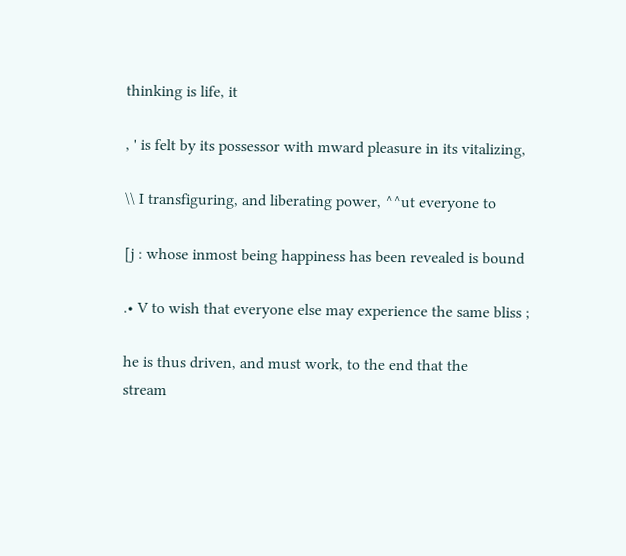thinking is life, it

, ' is felt by its possessor with mward pleasure in its vitalizing,

\\ I transfiguring, and liberating power, ^^ut everyone to

[j : whose inmost being happiness has been revealed is bound

.• V to wish that everyone else may experience the same bliss ;

he is thus driven, and must work, to the end that the
stream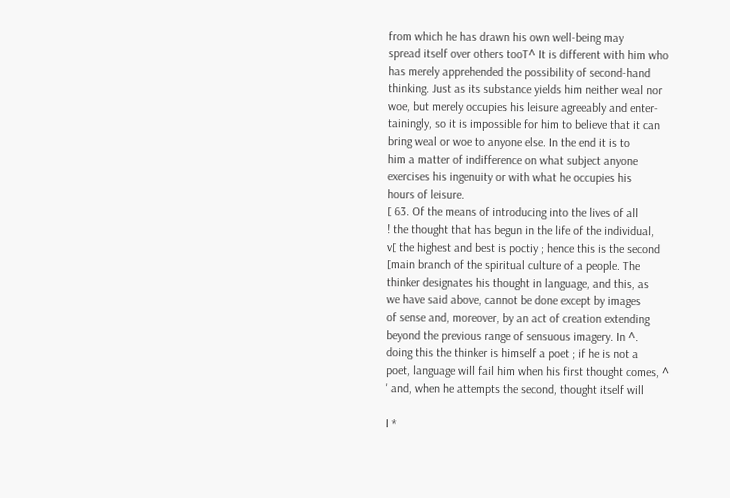from which he has drawn his own well-being may
spread itself over others tooT^ It is different with him who
has merely apprehended the possibility of second-hand
thinking. Just as its substance yields him neither weal nor
woe, but merely occupies his leisure agreeably and enter-
tainingly, so it is impossible for him to believe that it can
bring weal or woe to anyone else. In the end it is to
him a matter of indifference on what subject anyone
exercises his ingenuity or with what he occupies his
hours of leisure.
[ 63. Of the means of introducing into the lives of all
! the thought that has begun in the life of the individual,
v[ the highest and best is poctiy ; hence this is the second
[main branch of the spiritual culture of a people. The
thinker designates his thought in language, and this, as
we have said above, cannot be done except by images
of sense and, moreover, by an act of creation extending
beyond the previous range of sensuous imagery. In ^.
doing this the thinker is himself a poet ; if he is not a
poet, language will fail him when his first thought comes, ^
' and, when he attempts the second, thought itself will

I *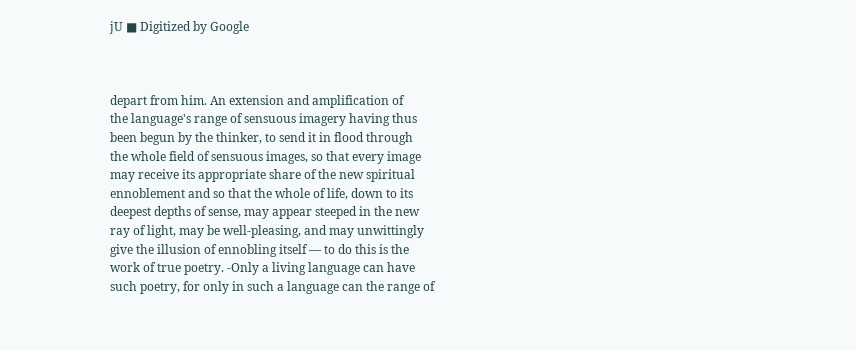jU ■ Digitized by Google



depart from him. An extension and amplification of
the language's range of sensuous imagery having thus
been begun by the thinker, to send it in flood through
the whole field of sensuous images, so that every image
may receive its appropriate share of the new spiritual
ennoblement and so that the whole of life, down to its
deepest depths of sense, may appear steeped in the new
ray of light, may be well-pleasing, and may unwittingly
give the illusion of ennobling itself — to do this is the
work of true poetry. -Only a living language can have
such poetry, for only in such a language can the range of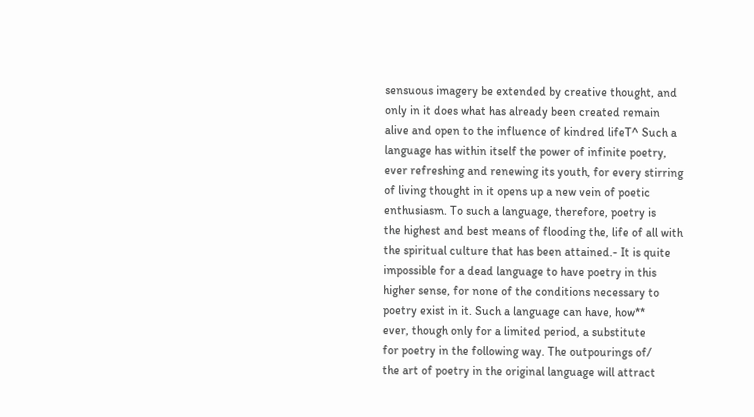sensuous imagery be extended by creative thought, and
only in it does what has already been created remain
alive and open to the influence of kindred lifeT^ Such a
language has within itself the power of infinite poetry,
ever refreshing and renewing its youth, for every stirring
of living thought in it opens up a new vein of poetic
enthusiasm. To such a language, therefore, poetry is
the highest and best means of flooding the, life of all with
the spiritual culture that has been attained.- It is quite
impossible for a dead language to have poetry in this
higher sense, for none of the conditions necessary to
poetry exist in it. Such a language can have, how**
ever, though only for a limited period, a substitute
for poetry in the following way. The outpourings of/
the art of poetry in the original language will attract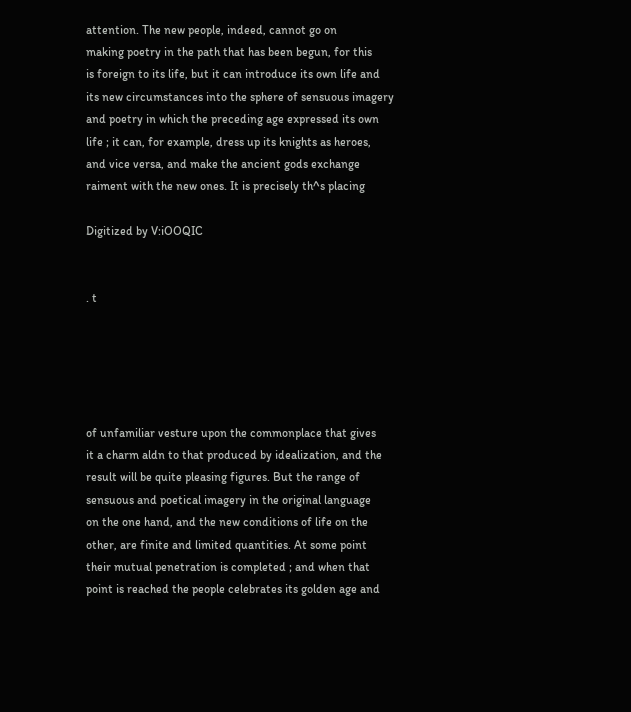attention. The new people, indeed, cannot go on
making poetry in the path that has been begun, for this
is foreign to its life, but it can introduce its own life and
its new circumstances into the sphere of sensuous imagery
and poetry in which the preceding age expressed its own
life ; it can, for example, dress up its knights as heroes,
and vice versa, and make the ancient gods exchange
raiment with the new ones. It is precisely th^s placing

Digitized by V:iOOQIC


. t





of unfamiliar vesture upon the commonplace that gives
it a charm aldn to that produced by idealization, and the
result will be quite pleasing figures. But the range of
sensuous and poetical imagery in the original language
on the one hand, and the new conditions of life on the
other, are finite and limited quantities. At some point
their mutual penetration is completed ; and when that
point is reached the people celebrates its golden age and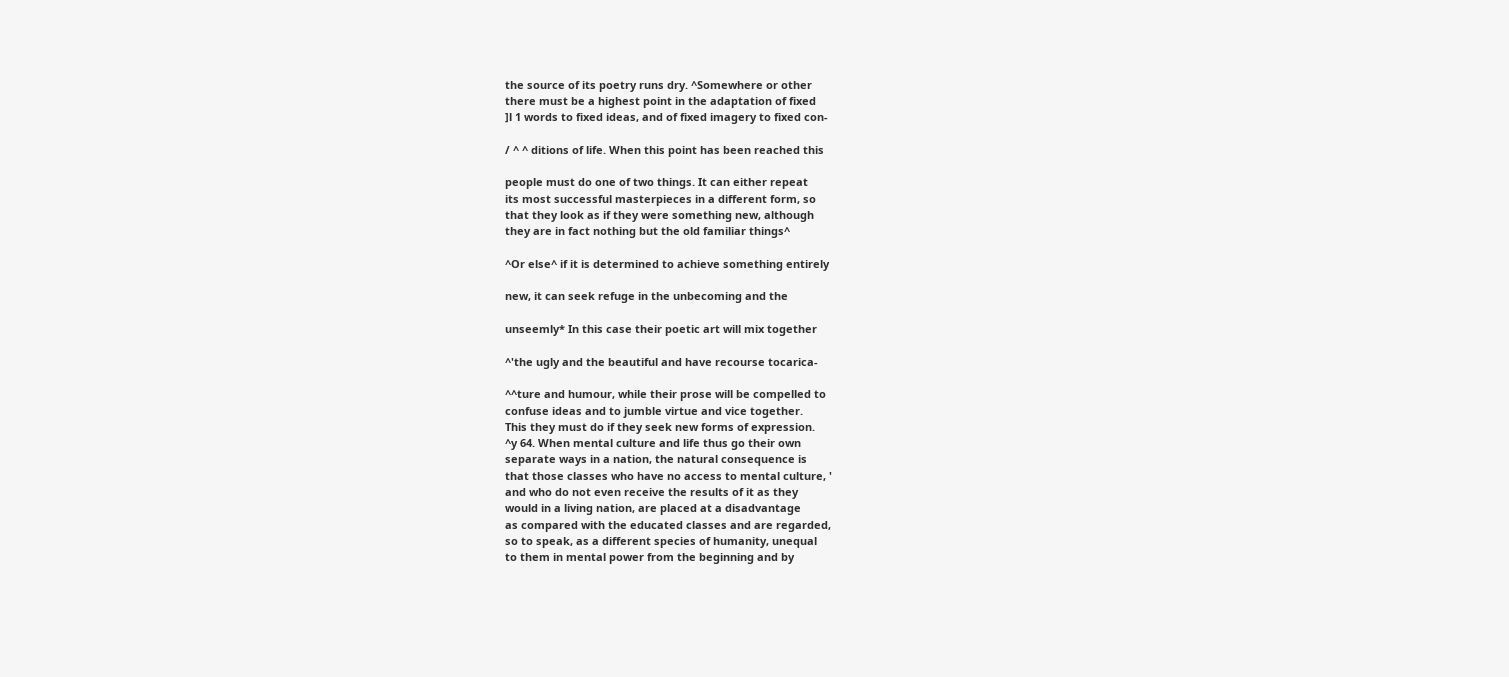the source of its poetry runs dry. ^Somewhere or other
there must be a highest point in the adaptation of fixed
]l 1 words to fixed ideas, and of fixed imagery to fixed con-

/ ^ ^ ditions of life. When this point has been reached this

people must do one of two things. It can either repeat
its most successful masterpieces in a different form, so
that they look as if they were something new, although
they are in fact nothing but the old familiar things^

^Or else^ if it is determined to achieve something entirely

new, it can seek refuge in the unbecoming and the

unseemly* In this case their poetic art will mix together

^'the ugly and the beautiful and have recourse tocarica-

^^ture and humour, while their prose will be compelled to
confuse ideas and to jumble virtue and vice together.
This they must do if they seek new forms of expression.
^y 64. When mental culture and life thus go their own
separate ways in a nation, the natural consequence is
that those classes who have no access to mental culture, '
and who do not even receive the results of it as they
would in a living nation, are placed at a disadvantage
as compared with the educated classes and are regarded,
so to speak, as a different species of humanity, unequal
to them in mental power from the beginning and by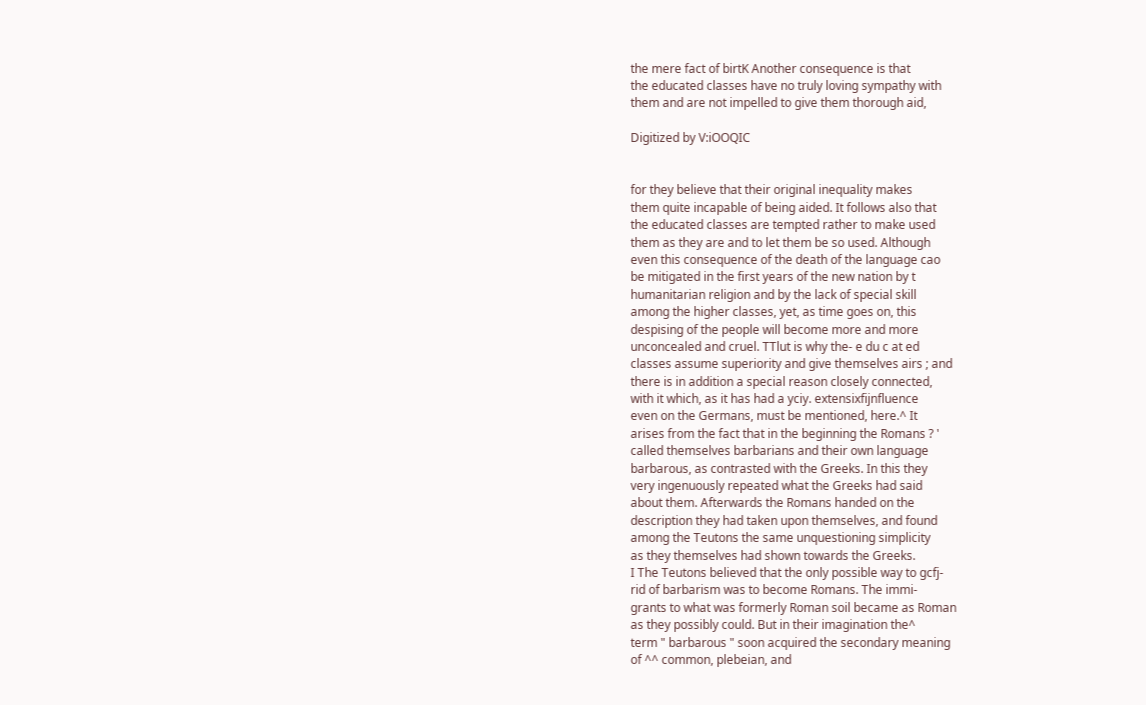the mere fact of birtK Another consequence is that
the educated classes have no truly loving sympathy with
them and are not impelled to give them thorough aid,

Digitized by V:iOOQIC


for they believe that their original inequality makes
them quite incapable of being aided. It follows also that
the educated classes are tempted rather to make used
them as they are and to let them be so used. Although
even this consequence of the death of the language cao
be mitigated in the first years of the new nation by t
humanitarian religion and by the lack of special skill
among the higher classes, yet, as time goes on, this
despising of the people will become more and more
unconcealed and cruel. TTlut is why the- e du c at ed
classes assume superiority and give themselves airs ; and
there is in addition a special reason closely connected,
with it which, as it has had a yciy. extensixfijnfluence
even on the Germans, must be mentioned, here.^ It
arises from the fact that in the beginning the Romans ? '
called themselves barbarians and their own language
barbarous, as contrasted with the Greeks. In this they
very ingenuously repeated what the Greeks had said
about them. Afterwards the Romans handed on the
description they had taken upon themselves, and found
among the Teutons the same unquestioning simplicity
as they themselves had shown towards the Greeks.
I The Teutons believed that the only possible way to gcfj-
rid of barbarism was to become Romans. The immi-
grants to what was formerly Roman soil became as Roman
as they possibly could. But in their imagination the^
term " barbarous " soon acquired the secondary meaning
of ^^ common, plebeian, and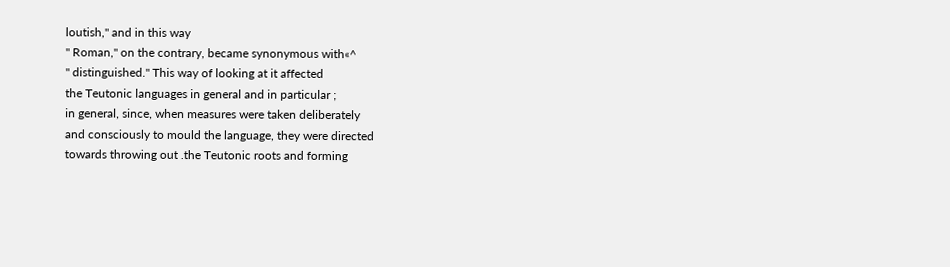loutish," and in this way
" Roman," on the contrary, became synonymous with«^
" distinguished." This way of looking at it affected
the Teutonic languages in general and in particular ;
in general, since, when measures were taken deliberately
and consciously to mould the language, they were directed
towards throwing out .the Teutonic roots and forming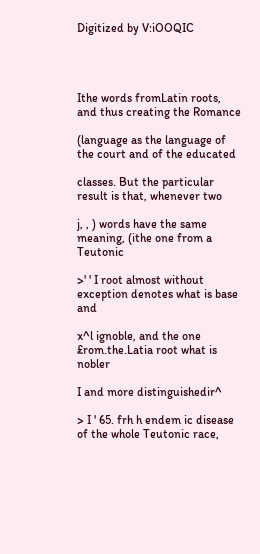Digitized by V:iOOQIC




Ithe words fromLatin roots, and thus creating the Romance

(language as the language of the court and of the educated

classes. But the particular result is that, whenever two

j, , ) words have the same meaning, (ithe one from a Teutonic

>' ' I root almost without exception denotes what is base and

x^l ignoble, and the one £rom.the.Latia root what is nobler

I and more distinguishedir^

> I ' 65. frh h endem ic disease of the whole Teutonic race,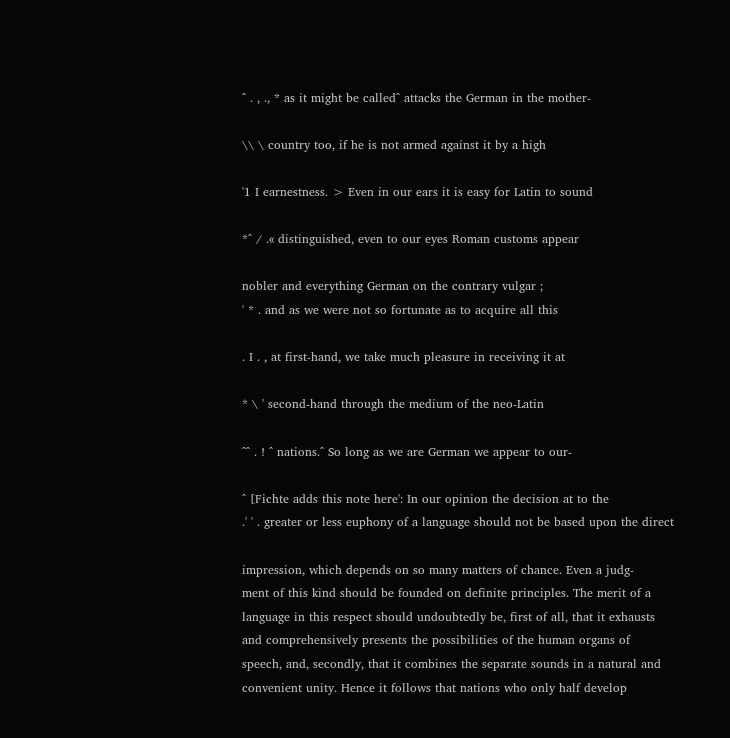^ . , ., * as it might be called^ attacks the German in the mother-

\\ \ country too, if he is not armed against it by a high

'1 I earnestness. > Even in our ears it is easy for Latin to sound

*^ / .« distinguished, even to our eyes Roman customs appear

nobler and everything German on the contrary vulgar ;
' * . and as we were not so fortunate as to acquire all this

. I . , at first-hand, we take much pleasure in receiving it at

* \ ' second-hand through the medium of the neo-Latin

^^ . ! ^ nations.^ So long as we are German we appear to our-

^ [Fichte adds this note here': In our opinion the decision at to the
.' ' . greater or less euphony of a language should not be based upon the direct

impression, which depends on so many matters of chance. Even a judg-
ment of this kind should be founded on definite principles. The merit of a
language in this respect should undoubtedly be, first of all, that it exhausts
and comprehensively presents the possibilities of the human organs of
speech, and, secondly, that it combines the separate sounds in a natural and
convenient unity. Hence it follows that nations who only half develop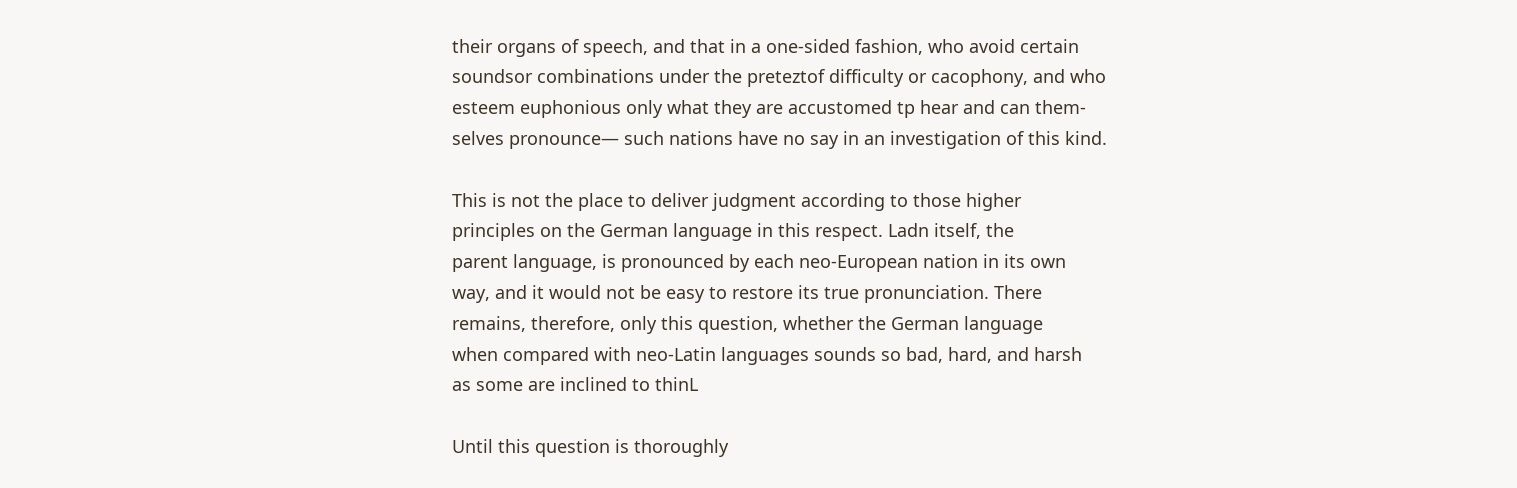their organs of speech, and that in a one-sided fashion, who avoid certain
soundsor combinations under the preteztof difficulty or cacophony, and who
esteem euphonious only what they are accustomed tp hear and can them-
selves pronounce— such nations have no say in an investigation of this kind.

This is not the place to deliver judgment according to those higher
principles on the German language in this respect. Ladn itself, the
parent language, is pronounced by each neo-European nation in its own
way, and it would not be easy to restore its true pronunciation. There
remains, therefore, only this question, whether the German language
when compared with neo-Latin languages sounds so bad, hard, and harsh
as some are inclined to thinL

Until this question is thoroughly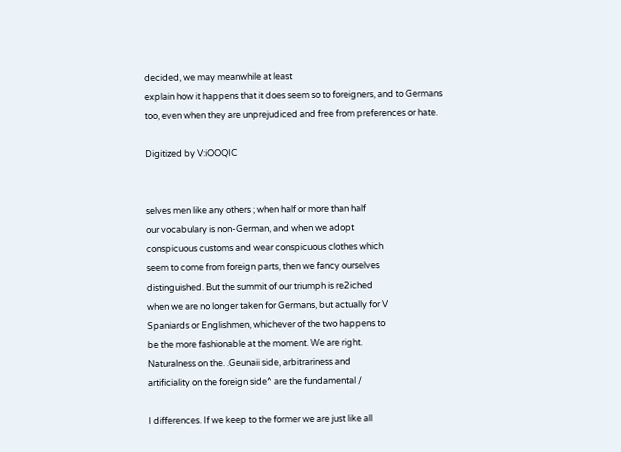decided, we may meanwhile at least
explain how it happens that it does seem so to foreigners, and to Germans
too, even when they are unprejudiced and free from preferences or hate.

Digitized by V:iOOQIC


selves men like any others ; when half or more than half
our vocabulary is non-German, and when we adopt
conspicuous customs and wear conspicuous clothes which
seem to come from foreign parts, then we fancy ourselves
distinguished. But the summit of our triumph is re2iched
when we are no longer taken for Germans, but actually for V
Spaniards or Englishmen, whichever of the two happens to
be the more fashionable at the moment. We are right.
Naturalness on the. .Geunaii side, arbitrariness and
artificiality on the foreign side^ are the fundamental /

I differences. If we keep to the former we are just like all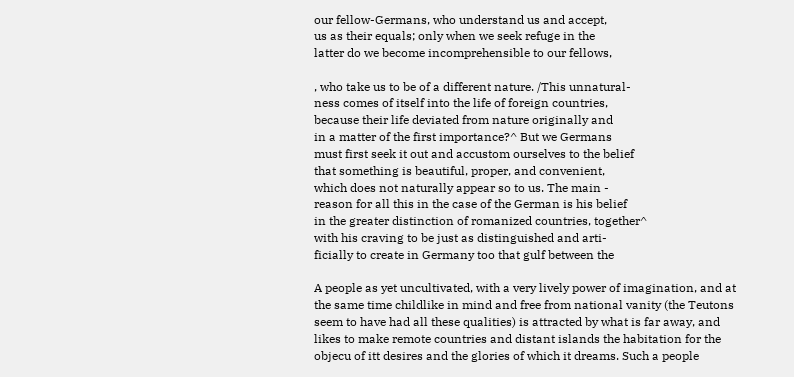our fellow-Germans, who understand us and accept,
us as their equals; only when we seek refuge in the
latter do we become incomprehensible to our fellows,

, who take us to be of a different nature. /This unnatural-
ness comes of itself into the life of foreign countries,
because their life deviated from nature originally and
in a matter of the first importance?^ But we Germans
must first seek it out and accustom ourselves to the belief
that something is beautiful, proper, and convenient,
which does not naturally appear so to us. The main -
reason for all this in the case of the German is his belief
in the greater distinction of romanized countries, together^
with his craving to be just as distinguished and arti-
ficially to create in Germany too that gulf between the

A people as yet uncultivated, with a very lively power of imagination, and at
the same time childlike in mind and free from national vanity (the Teutons
seem to have had all these qualities) is attracted by what is far away, and
likes to make remote countries and distant islands the habitation for the
objecu of itt desires and the glories of which it dreams. Such a people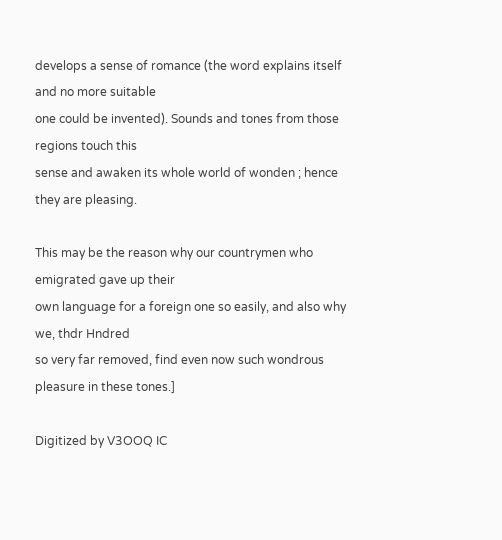develops a sense of romance (the word explains itself and no more suitable
one could be invented). Sounds and tones from those regions touch this
sense and awaken its whole world of wonden ; hence they are pleasing.

This may be the reason why our countrymen who emigrated gave up their
own language for a foreign one so easily, and also why we, thdr Hndred
so very far removed, find even now such wondrous pleasure in these tones.]

Digitized by V3OOQ IC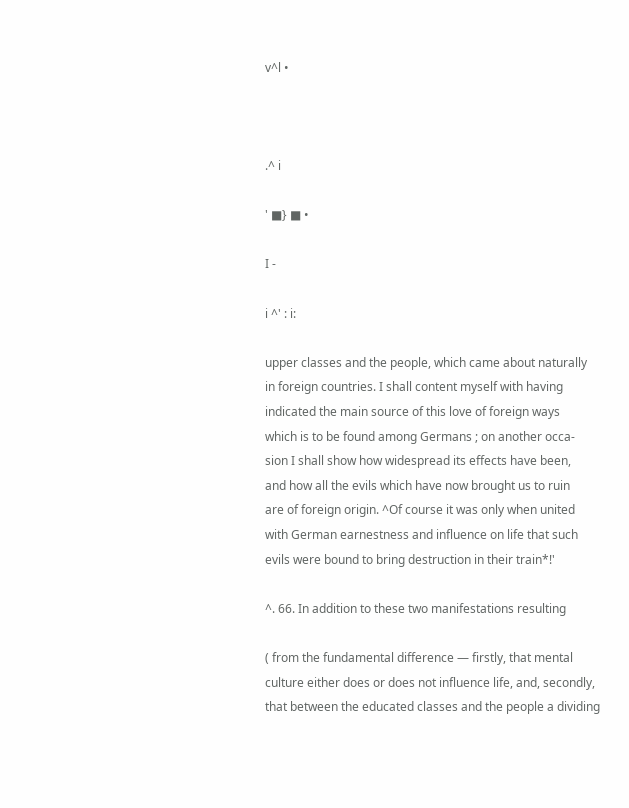v^l •



.^ i

' ■} ■ •

I -

i ^' : i:

upper classes and the people, which came about naturally
in foreign countries. I shall content myself with having
indicated the main source of this love of foreign ways
which is to be found among Germans ; on another occa-
sion I shall show how widespread its effects have been,
and how all the evils which have now brought us to ruin
are of foreign origin. ^Of course it was only when united
with German earnestness and influence on life that such
evils were bound to bring destruction in their train*!'

^. 66. In addition to these two manifestations resulting

( from the fundamental difference — firstly, that mental
culture either does or does not influence life, and, secondly,
that between the educated classes and the people a dividing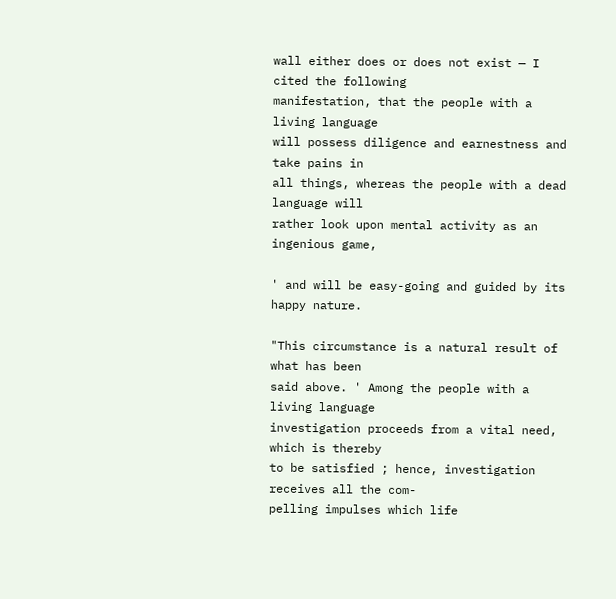wall either does or does not exist — I cited the following
manifestation, that the people with a living language
will possess diligence and earnestness and take pains in
all things, whereas the people with a dead language will
rather look upon mental activity as an ingenious game,

' and will be easy-going and guided by its happy nature.

"This circumstance is a natural result of what has been
said above. ' Among the people with a living language
investigation proceeds from a vital need, which is thereby
to be satisfied ; hence, investigation receives all the com-
pelling impulses which life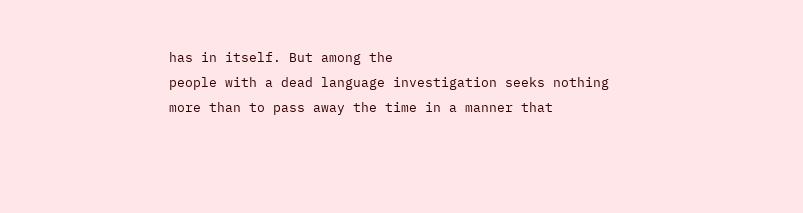has in itself. But among the
people with a dead language investigation seeks nothing
more than to pass away the time in a manner that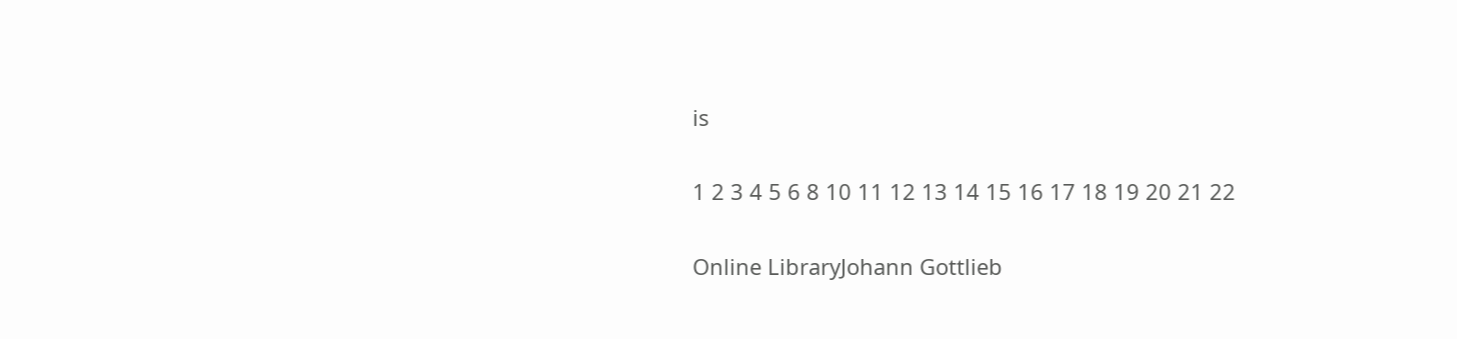is

1 2 3 4 5 6 8 10 11 12 13 14 15 16 17 18 19 20 21 22

Online LibraryJohann Gottlieb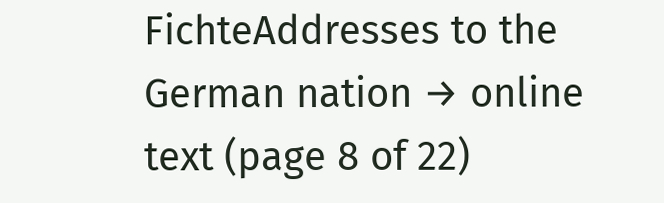FichteAddresses to the German nation → online text (page 8 of 22)